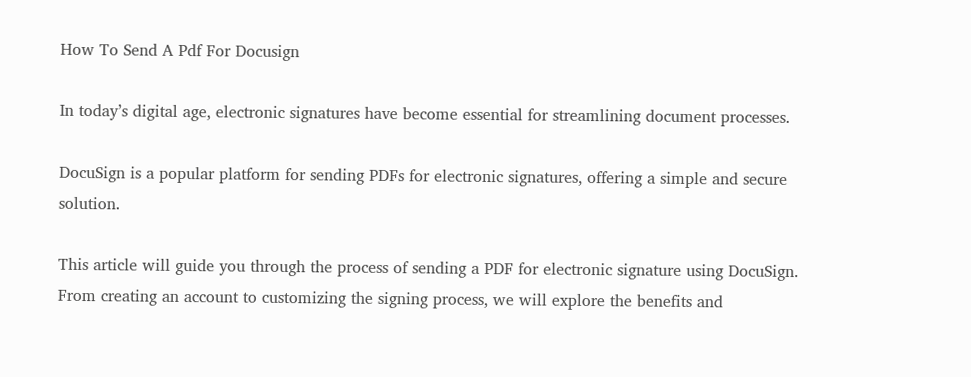How To Send A Pdf For Docusign

In today’s digital age, electronic signatures have become essential for streamlining document processes.

DocuSign is a popular platform for sending PDFs for electronic signatures, offering a simple and secure solution.

This article will guide you through the process of sending a PDF for electronic signature using DocuSign. From creating an account to customizing the signing process, we will explore the benefits and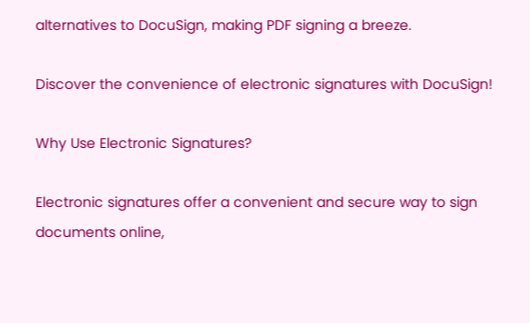alternatives to DocuSign, making PDF signing a breeze.

Discover the convenience of electronic signatures with DocuSign!

Why Use Electronic Signatures?

Electronic signatures offer a convenient and secure way to sign documents online,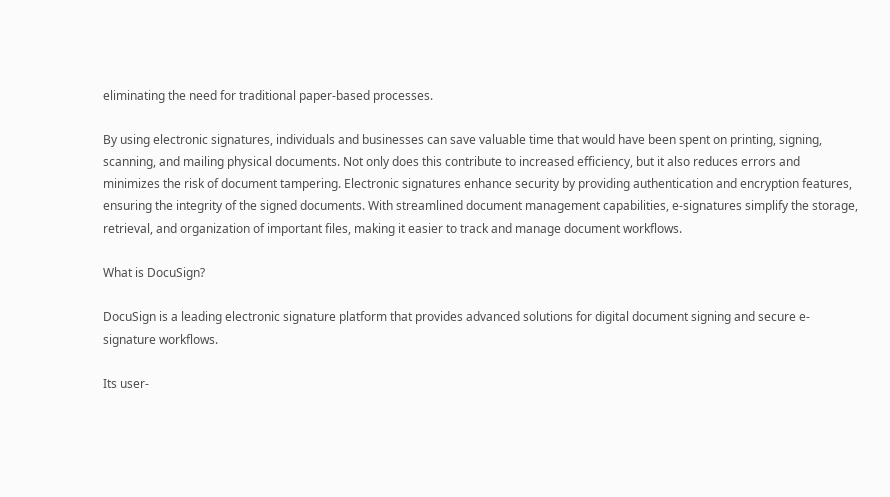eliminating the need for traditional paper-based processes.

By using electronic signatures, individuals and businesses can save valuable time that would have been spent on printing, signing, scanning, and mailing physical documents. Not only does this contribute to increased efficiency, but it also reduces errors and minimizes the risk of document tampering. Electronic signatures enhance security by providing authentication and encryption features, ensuring the integrity of the signed documents. With streamlined document management capabilities, e-signatures simplify the storage, retrieval, and organization of important files, making it easier to track and manage document workflows.

What is DocuSign?

DocuSign is a leading electronic signature platform that provides advanced solutions for digital document signing and secure e-signature workflows.

Its user-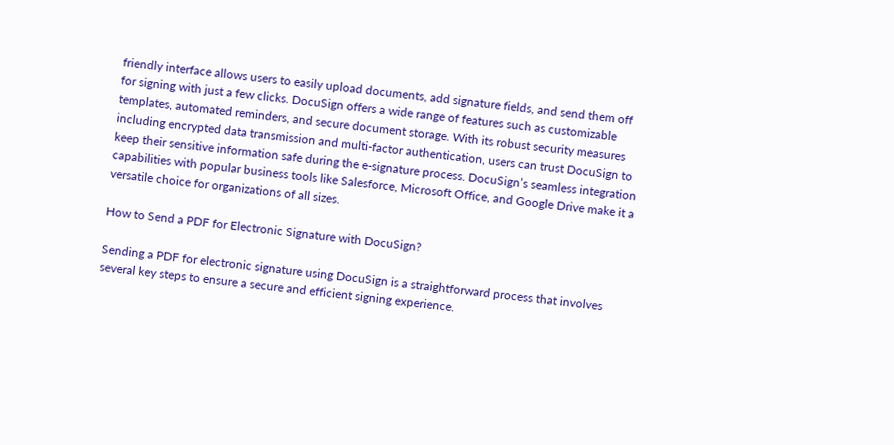friendly interface allows users to easily upload documents, add signature fields, and send them off for signing with just a few clicks. DocuSign offers a wide range of features such as customizable templates, automated reminders, and secure document storage. With its robust security measures including encrypted data transmission and multi-factor authentication, users can trust DocuSign to keep their sensitive information safe during the e-signature process. DocuSign’s seamless integration capabilities with popular business tools like Salesforce, Microsoft Office, and Google Drive make it a versatile choice for organizations of all sizes.

How to Send a PDF for Electronic Signature with DocuSign?

Sending a PDF for electronic signature using DocuSign is a straightforward process that involves several key steps to ensure a secure and efficient signing experience.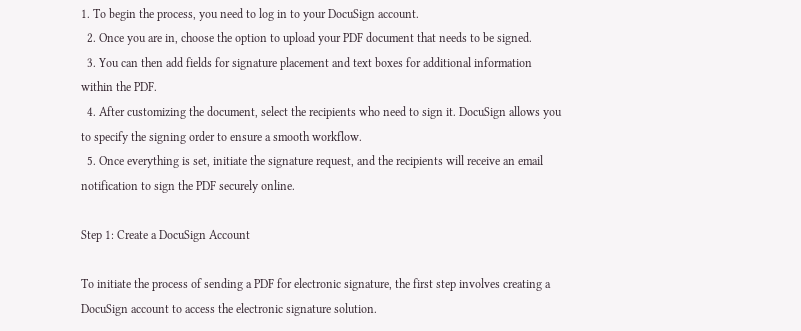1. To begin the process, you need to log in to your DocuSign account.
  2. Once you are in, choose the option to upload your PDF document that needs to be signed.
  3. You can then add fields for signature placement and text boxes for additional information within the PDF.
  4. After customizing the document, select the recipients who need to sign it. DocuSign allows you to specify the signing order to ensure a smooth workflow.
  5. Once everything is set, initiate the signature request, and the recipients will receive an email notification to sign the PDF securely online.

Step 1: Create a DocuSign Account

To initiate the process of sending a PDF for electronic signature, the first step involves creating a DocuSign account to access the electronic signature solution.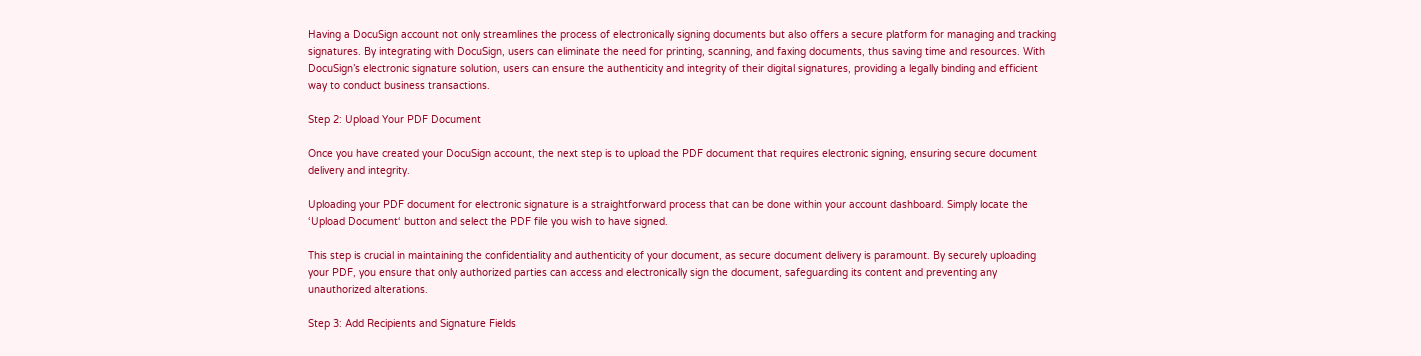Having a DocuSign account not only streamlines the process of electronically signing documents but also offers a secure platform for managing and tracking signatures. By integrating with DocuSign, users can eliminate the need for printing, scanning, and faxing documents, thus saving time and resources. With DocuSign’s electronic signature solution, users can ensure the authenticity and integrity of their digital signatures, providing a legally binding and efficient way to conduct business transactions.

Step 2: Upload Your PDF Document

Once you have created your DocuSign account, the next step is to upload the PDF document that requires electronic signing, ensuring secure document delivery and integrity.

Uploading your PDF document for electronic signature is a straightforward process that can be done within your account dashboard. Simply locate the ‘Upload Document‘ button and select the PDF file you wish to have signed.

This step is crucial in maintaining the confidentiality and authenticity of your document, as secure document delivery is paramount. By securely uploading your PDF, you ensure that only authorized parties can access and electronically sign the document, safeguarding its content and preventing any unauthorized alterations.

Step 3: Add Recipients and Signature Fields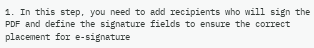1. In this step, you need to add recipients who will sign the PDF and define the signature fields to ensure the correct placement for e-signature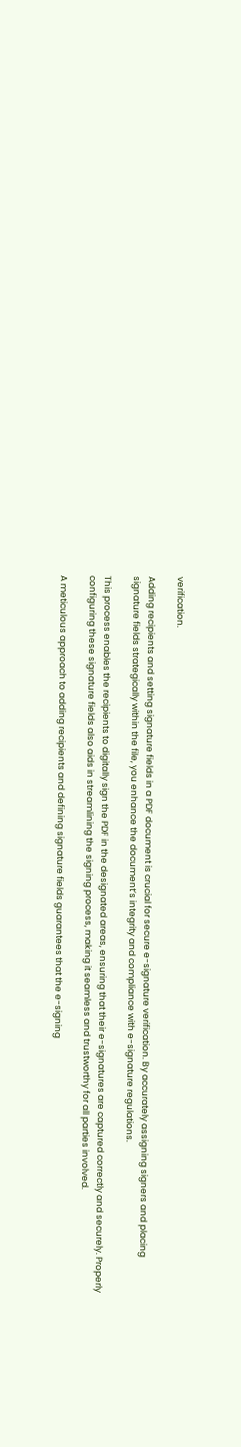verification.

Adding recipients and setting signature fields in a PDF document is crucial for secure e-signature verification. By accurately assigning signers and placing signature fields strategically within the file, you enhance the document’s integrity and compliance with e-signature regulations.

This process enables the recipients to digitally sign the PDF in the designated areas, ensuring that their e-signatures are captured correctly and securely. Properly configuring these signature fields also aids in streamlining the signing process, making it seamless and trustworthy for all parties involved.

A meticulous approach to adding recipients and defining signature fields guarantees that the e-signing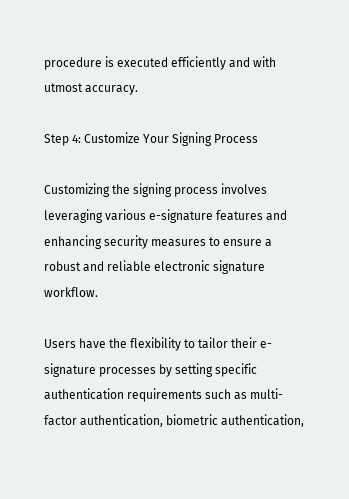procedure is executed efficiently and with utmost accuracy.

Step 4: Customize Your Signing Process

Customizing the signing process involves leveraging various e-signature features and enhancing security measures to ensure a robust and reliable electronic signature workflow.

Users have the flexibility to tailor their e-signature processes by setting specific authentication requirements such as multi-factor authentication, biometric authentication,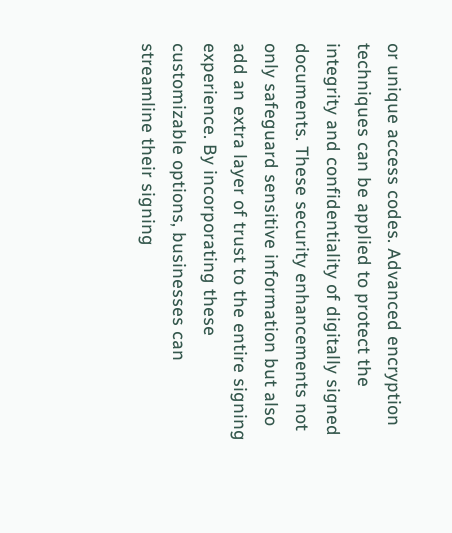or unique access codes. Advanced encryption techniques can be applied to protect the integrity and confidentiality of digitally signed documents. These security enhancements not only safeguard sensitive information but also add an extra layer of trust to the entire signing experience. By incorporating these customizable options, businesses can streamline their signing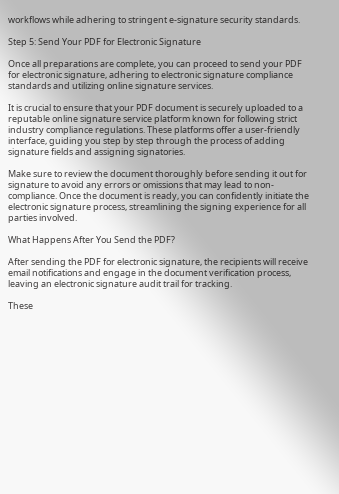workflows while adhering to stringent e-signature security standards.

Step 5: Send Your PDF for Electronic Signature

Once all preparations are complete, you can proceed to send your PDF for electronic signature, adhering to electronic signature compliance standards and utilizing online signature services.

It is crucial to ensure that your PDF document is securely uploaded to a reputable online signature service platform known for following strict industry compliance regulations. These platforms offer a user-friendly interface, guiding you step by step through the process of adding signature fields and assigning signatories.

Make sure to review the document thoroughly before sending it out for signature to avoid any errors or omissions that may lead to non-compliance. Once the document is ready, you can confidently initiate the electronic signature process, streamlining the signing experience for all parties involved.

What Happens After You Send the PDF?

After sending the PDF for electronic signature, the recipients will receive email notifications and engage in the document verification process, leaving an electronic signature audit trail for tracking.

These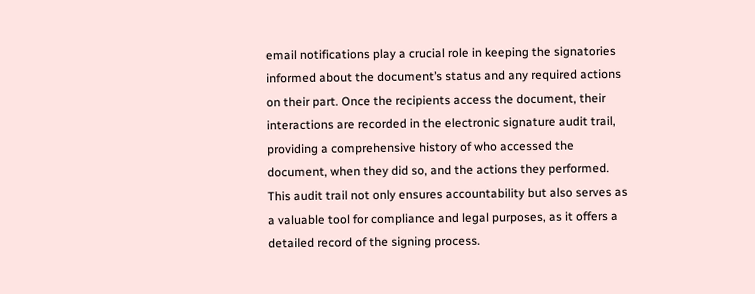email notifications play a crucial role in keeping the signatories informed about the document’s status and any required actions on their part. Once the recipients access the document, their interactions are recorded in the electronic signature audit trail, providing a comprehensive history of who accessed the document, when they did so, and the actions they performed. This audit trail not only ensures accountability but also serves as a valuable tool for compliance and legal purposes, as it offers a detailed record of the signing process.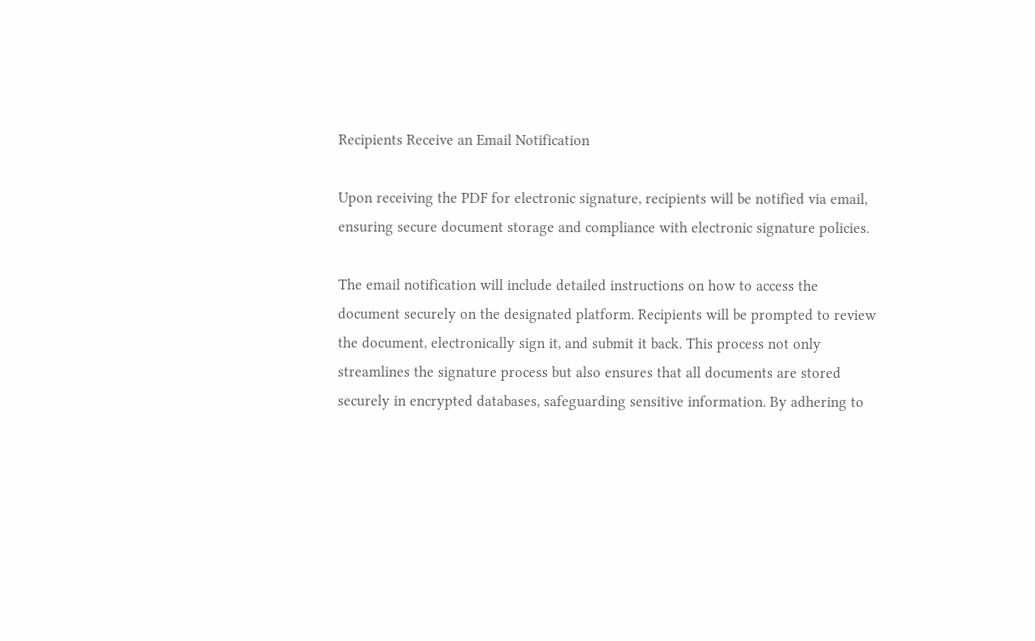Recipients Receive an Email Notification

Upon receiving the PDF for electronic signature, recipients will be notified via email, ensuring secure document storage and compliance with electronic signature policies.

The email notification will include detailed instructions on how to access the document securely on the designated platform. Recipients will be prompted to review the document, electronically sign it, and submit it back. This process not only streamlines the signature process but also ensures that all documents are stored securely in encrypted databases, safeguarding sensitive information. By adhering to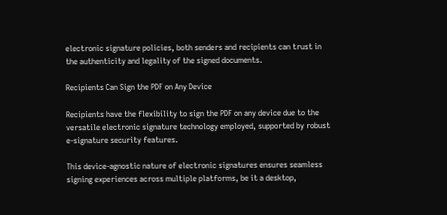electronic signature policies, both senders and recipients can trust in the authenticity and legality of the signed documents.

Recipients Can Sign the PDF on Any Device

Recipients have the flexibility to sign the PDF on any device due to the versatile electronic signature technology employed, supported by robust e-signature security features.

This device-agnostic nature of electronic signatures ensures seamless signing experiences across multiple platforms, be it a desktop,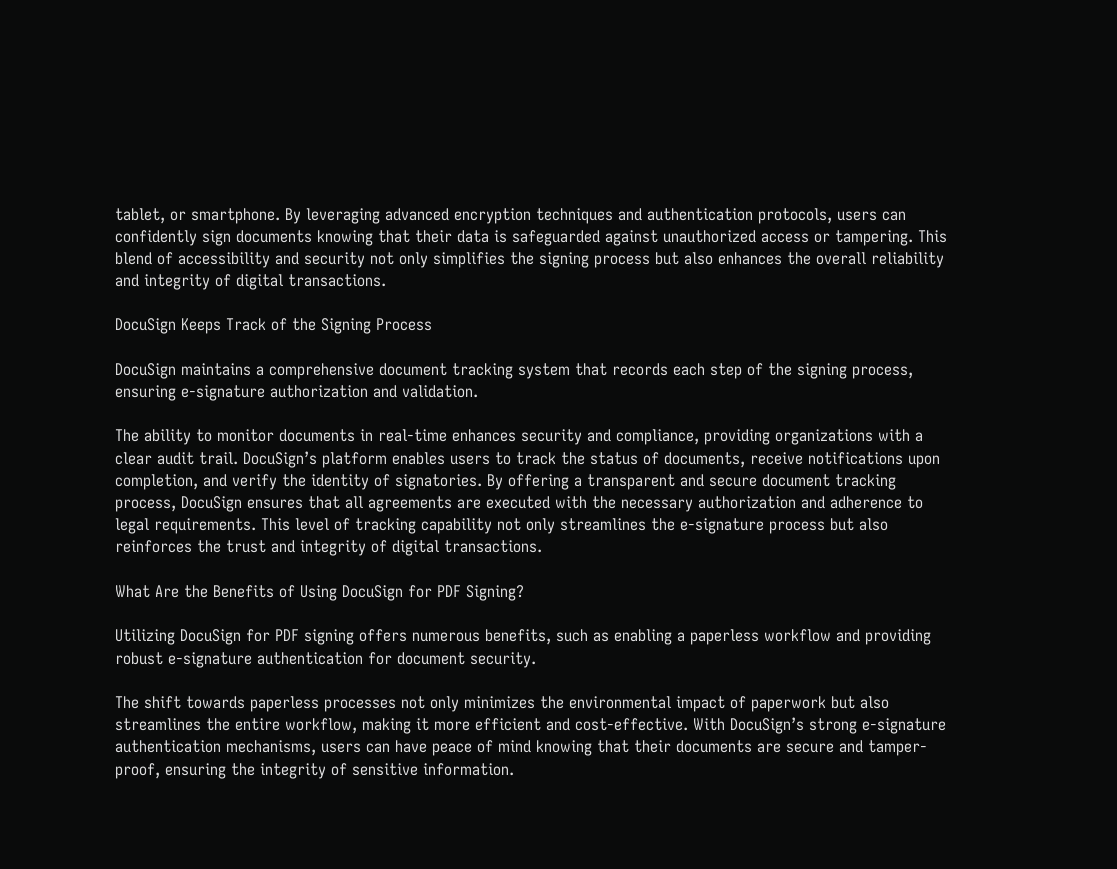tablet, or smartphone. By leveraging advanced encryption techniques and authentication protocols, users can confidently sign documents knowing that their data is safeguarded against unauthorized access or tampering. This blend of accessibility and security not only simplifies the signing process but also enhances the overall reliability and integrity of digital transactions.

DocuSign Keeps Track of the Signing Process

DocuSign maintains a comprehensive document tracking system that records each step of the signing process, ensuring e-signature authorization and validation.

The ability to monitor documents in real-time enhances security and compliance, providing organizations with a clear audit trail. DocuSign’s platform enables users to track the status of documents, receive notifications upon completion, and verify the identity of signatories. By offering a transparent and secure document tracking process, DocuSign ensures that all agreements are executed with the necessary authorization and adherence to legal requirements. This level of tracking capability not only streamlines the e-signature process but also reinforces the trust and integrity of digital transactions.

What Are the Benefits of Using DocuSign for PDF Signing?

Utilizing DocuSign for PDF signing offers numerous benefits, such as enabling a paperless workflow and providing robust e-signature authentication for document security.

The shift towards paperless processes not only minimizes the environmental impact of paperwork but also streamlines the entire workflow, making it more efficient and cost-effective. With DocuSign’s strong e-signature authentication mechanisms, users can have peace of mind knowing that their documents are secure and tamper-proof, ensuring the integrity of sensitive information.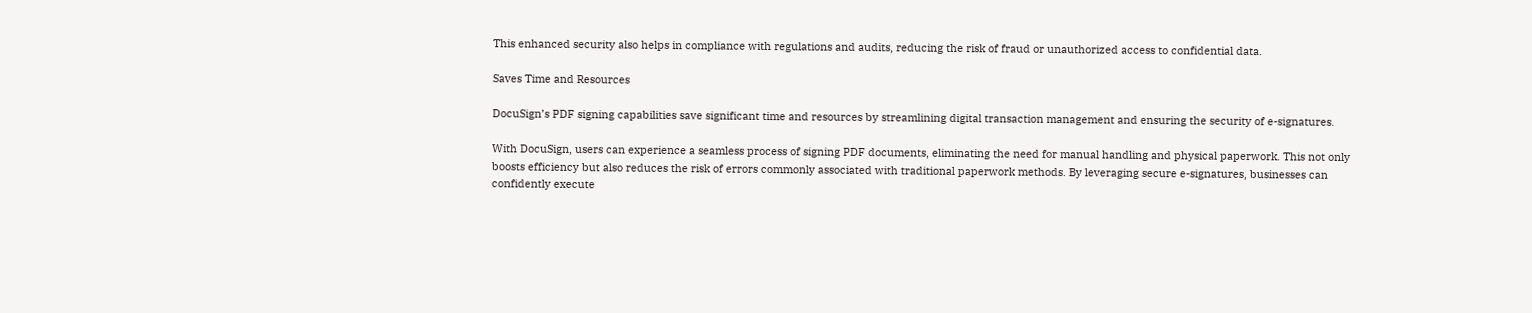This enhanced security also helps in compliance with regulations and audits, reducing the risk of fraud or unauthorized access to confidential data.

Saves Time and Resources

DocuSign’s PDF signing capabilities save significant time and resources by streamlining digital transaction management and ensuring the security of e-signatures.

With DocuSign, users can experience a seamless process of signing PDF documents, eliminating the need for manual handling and physical paperwork. This not only boosts efficiency but also reduces the risk of errors commonly associated with traditional paperwork methods. By leveraging secure e-signatures, businesses can confidently execute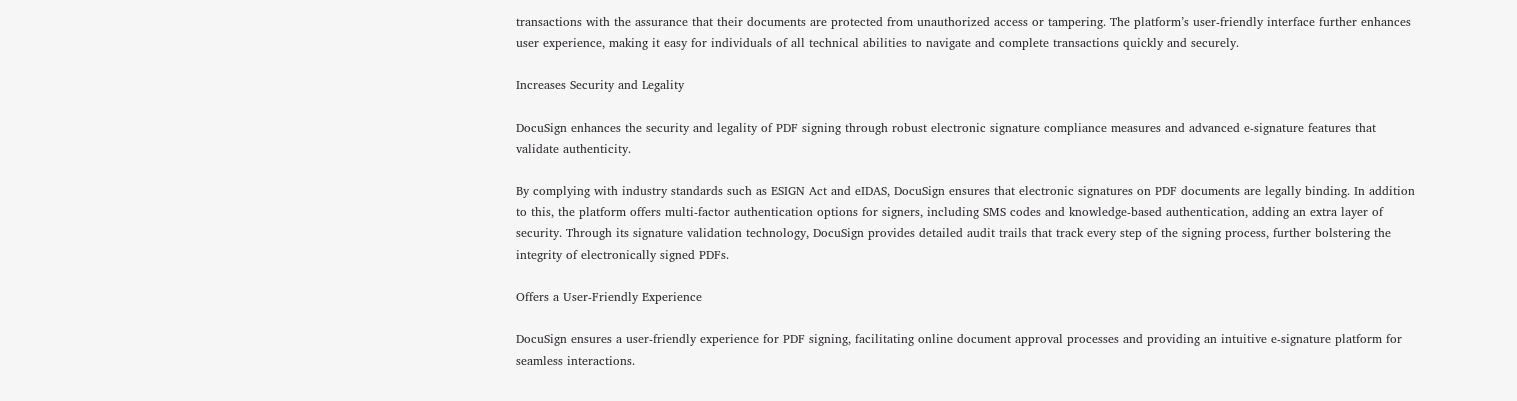transactions with the assurance that their documents are protected from unauthorized access or tampering. The platform’s user-friendly interface further enhances user experience, making it easy for individuals of all technical abilities to navigate and complete transactions quickly and securely.

Increases Security and Legality

DocuSign enhances the security and legality of PDF signing through robust electronic signature compliance measures and advanced e-signature features that validate authenticity.

By complying with industry standards such as ESIGN Act and eIDAS, DocuSign ensures that electronic signatures on PDF documents are legally binding. In addition to this, the platform offers multi-factor authentication options for signers, including SMS codes and knowledge-based authentication, adding an extra layer of security. Through its signature validation technology, DocuSign provides detailed audit trails that track every step of the signing process, further bolstering the integrity of electronically signed PDFs.

Offers a User-Friendly Experience

DocuSign ensures a user-friendly experience for PDF signing, facilitating online document approval processes and providing an intuitive e-signature platform for seamless interactions.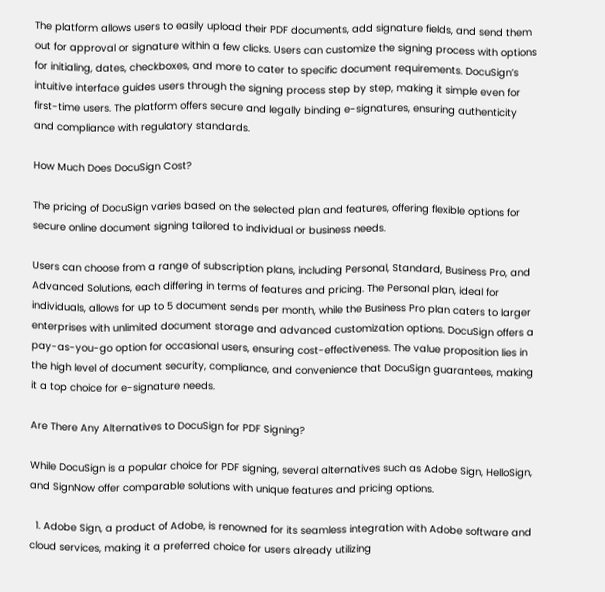The platform allows users to easily upload their PDF documents, add signature fields, and send them out for approval or signature within a few clicks. Users can customize the signing process with options for initialing, dates, checkboxes, and more to cater to specific document requirements. DocuSign’s intuitive interface guides users through the signing process step by step, making it simple even for first-time users. The platform offers secure and legally binding e-signatures, ensuring authenticity and compliance with regulatory standards.

How Much Does DocuSign Cost?

The pricing of DocuSign varies based on the selected plan and features, offering flexible options for secure online document signing tailored to individual or business needs.

Users can choose from a range of subscription plans, including Personal, Standard, Business Pro, and Advanced Solutions, each differing in terms of features and pricing. The Personal plan, ideal for individuals, allows for up to 5 document sends per month, while the Business Pro plan caters to larger enterprises with unlimited document storage and advanced customization options. DocuSign offers a pay-as-you-go option for occasional users, ensuring cost-effectiveness. The value proposition lies in the high level of document security, compliance, and convenience that DocuSign guarantees, making it a top choice for e-signature needs.

Are There Any Alternatives to DocuSign for PDF Signing?

While DocuSign is a popular choice for PDF signing, several alternatives such as Adobe Sign, HelloSign, and SignNow offer comparable solutions with unique features and pricing options.

  1. Adobe Sign, a product of Adobe, is renowned for its seamless integration with Adobe software and cloud services, making it a preferred choice for users already utilizing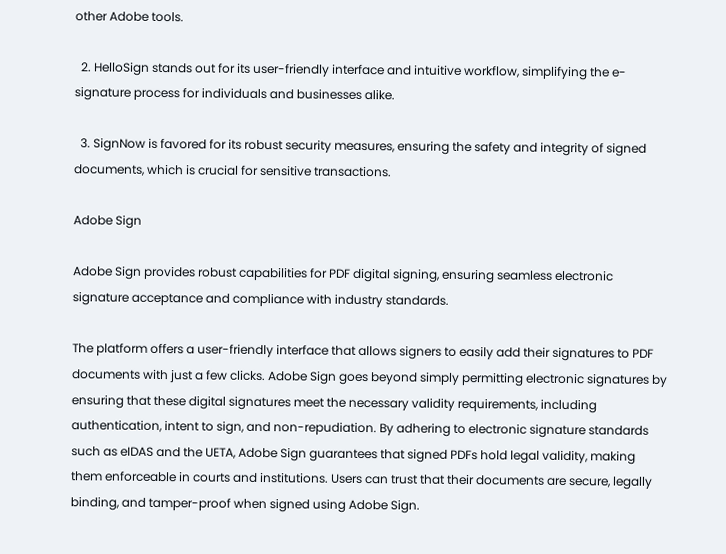other Adobe tools.

  2. HelloSign stands out for its user-friendly interface and intuitive workflow, simplifying the e-signature process for individuals and businesses alike.

  3. SignNow is favored for its robust security measures, ensuring the safety and integrity of signed documents, which is crucial for sensitive transactions.

Adobe Sign

Adobe Sign provides robust capabilities for PDF digital signing, ensuring seamless electronic signature acceptance and compliance with industry standards.

The platform offers a user-friendly interface that allows signers to easily add their signatures to PDF documents with just a few clicks. Adobe Sign goes beyond simply permitting electronic signatures by ensuring that these digital signatures meet the necessary validity requirements, including authentication, intent to sign, and non-repudiation. By adhering to electronic signature standards such as eIDAS and the UETA, Adobe Sign guarantees that signed PDFs hold legal validity, making them enforceable in courts and institutions. Users can trust that their documents are secure, legally binding, and tamper-proof when signed using Adobe Sign.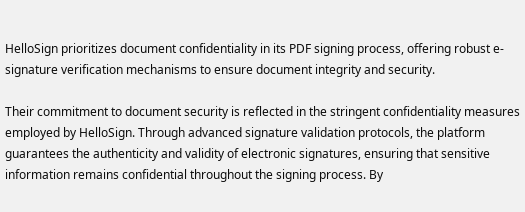HelloSign prioritizes document confidentiality in its PDF signing process, offering robust e-signature verification mechanisms to ensure document integrity and security.

Their commitment to document security is reflected in the stringent confidentiality measures employed by HelloSign. Through advanced signature validation protocols, the platform guarantees the authenticity and validity of electronic signatures, ensuring that sensitive information remains confidential throughout the signing process. By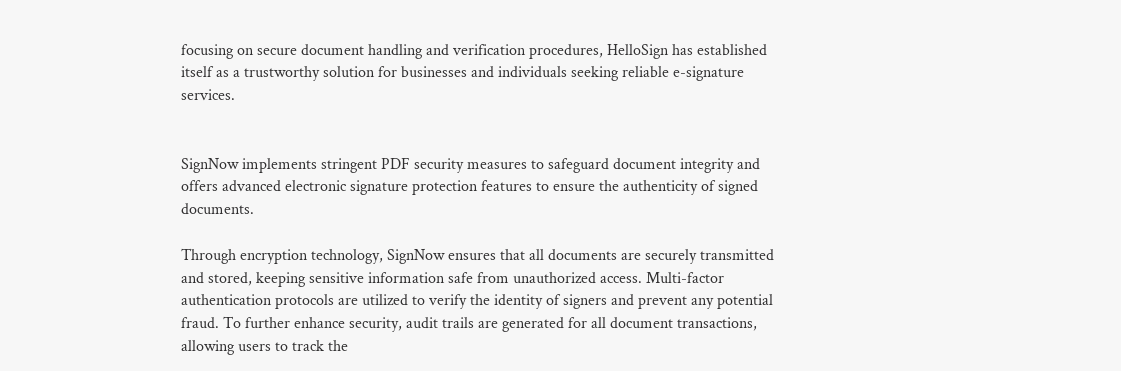focusing on secure document handling and verification procedures, HelloSign has established itself as a trustworthy solution for businesses and individuals seeking reliable e-signature services.


SignNow implements stringent PDF security measures to safeguard document integrity and offers advanced electronic signature protection features to ensure the authenticity of signed documents.

Through encryption technology, SignNow ensures that all documents are securely transmitted and stored, keeping sensitive information safe from unauthorized access. Multi-factor authentication protocols are utilized to verify the identity of signers and prevent any potential fraud. To further enhance security, audit trails are generated for all document transactions, allowing users to track the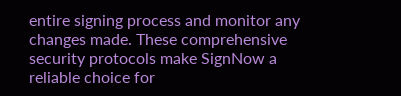entire signing process and monitor any changes made. These comprehensive security protocols make SignNow a reliable choice for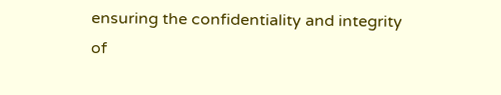ensuring the confidentiality and integrity of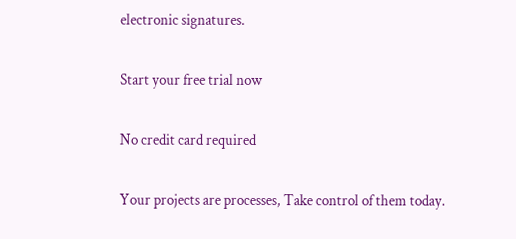electronic signatures.

Start your free trial now

No credit card required

Your projects are processes, Take control of them today.